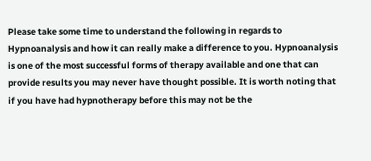Please take some time to understand the following in regards to Hypnoanalysis and how it can really make a difference to you. Hypnoanalysis is one of the most successful forms of therapy available and one that can provide results you may never have thought possible. It is worth noting that if you have had hypnotherapy before this may not be the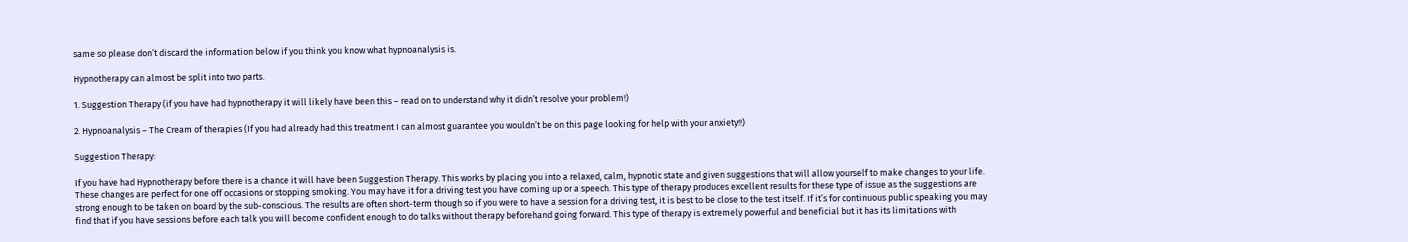same so please don’t discard the information below if you think you know what hypnoanalysis is.

Hypnotherapy can almost be split into two parts.

1. Suggestion Therapy (if you have had hypnotherapy it will likely have been this – read on to understand why it didn’t resolve your problem!)

2. Hypnoanalysis – The Cream of therapies (If you had already had this treatment I can almost guarantee you wouldn’t be on this page looking for help with your anxiety!!)

Suggestion Therapy:

If you have had Hypnotherapy before there is a chance it will have been Suggestion Therapy. This works by placing you into a relaxed, calm, hypnotic state and given suggestions that will allow yourself to make changes to your life. These changes are perfect for one off occasions or stopping smoking. You may have it for a driving test you have coming up or a speech. This type of therapy produces excellent results for these type of issue as the suggestions are strong enough to be taken on board by the sub-conscious. The results are often short-term though so if you were to have a session for a driving test, it is best to be close to the test itself. If it’s for continuous public speaking you may find that if you have sessions before each talk you will become confident enough to do talks without therapy beforehand going forward. This type of therapy is extremely powerful and beneficial but it has its limitations with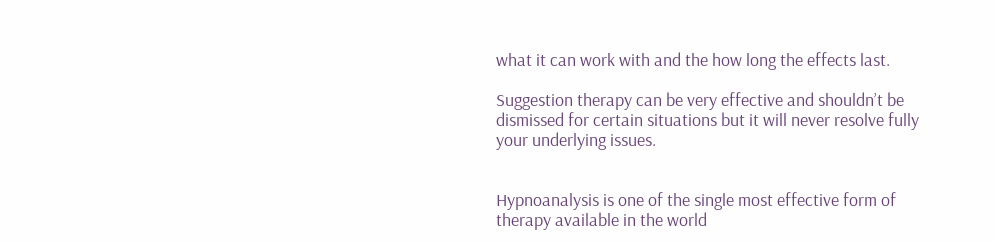what it can work with and the how long the effects last.

Suggestion therapy can be very effective and shouldn’t be dismissed for certain situations but it will never resolve fully your underlying issues.


Hypnoanalysis is one of the single most effective form of therapy available in the world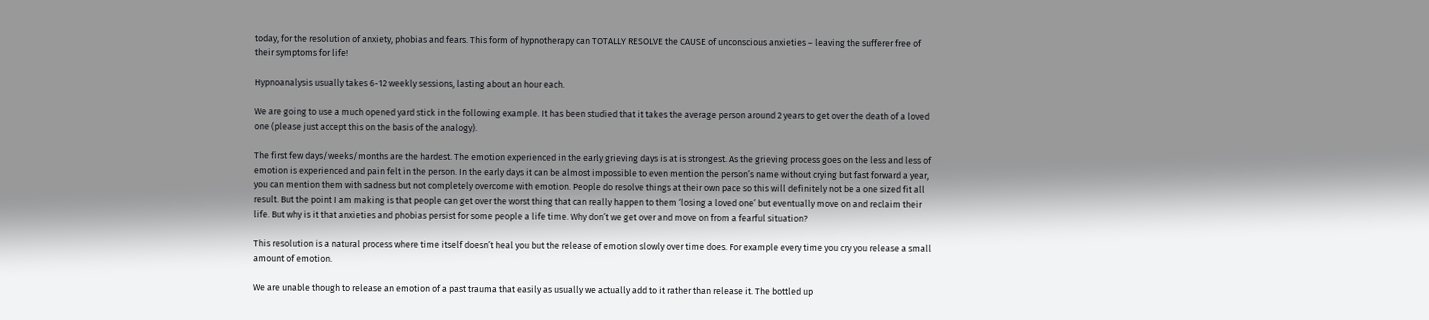today, for the resolution of anxiety, phobias and fears. This form of hypnotherapy can TOTALLY RESOLVE the CAUSE of unconscious anxieties – leaving the sufferer free of their symptoms for life!

Hypnoanalysis usually takes 6-12 weekly sessions, lasting about an hour each.

We are going to use a much opened yard stick in the following example. It has been studied that it takes the average person around 2 years to get over the death of a loved one (please just accept this on the basis of the analogy).

The first few days/weeks/months are the hardest. The emotion experienced in the early grieving days is at is strongest. As the grieving process goes on the less and less of emotion is experienced and pain felt in the person. In the early days it can be almost impossible to even mention the person’s name without crying but fast forward a year, you can mention them with sadness but not completely overcome with emotion. People do resolve things at their own pace so this will definitely not be a one sized fit all result. But the point I am making is that people can get over the worst thing that can really happen to them ‘losing a loved one’ but eventually move on and reclaim their life. But why is it that anxieties and phobias persist for some people a life time. Why don’t we get over and move on from a fearful situation?

This resolution is a natural process where time itself doesn’t heal you but the release of emotion slowly over time does. For example every time you cry you release a small amount of emotion.

We are unable though to release an emotion of a past trauma that easily as usually we actually add to it rather than release it. The bottled up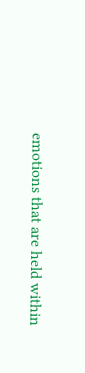emotions that are held within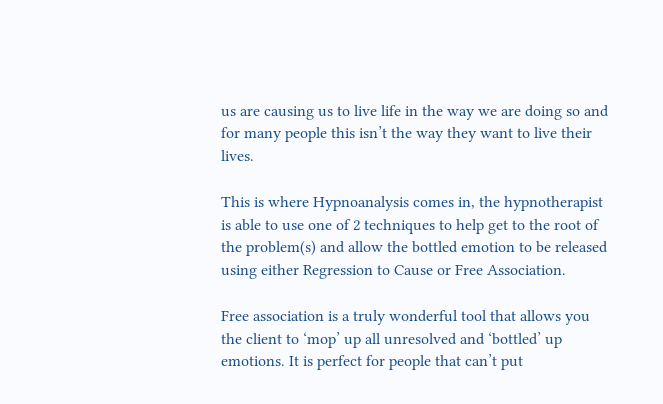us are causing us to live life in the way we are doing so and for many people this isn’t the way they want to live their lives.

This is where Hypnoanalysis comes in, the hypnotherapist is able to use one of 2 techniques to help get to the root of the problem(s) and allow the bottled emotion to be released using either Regression to Cause or Free Association.

Free association is a truly wonderful tool that allows you the client to ‘mop’ up all unresolved and ‘bottled’ up emotions. It is perfect for people that can’t put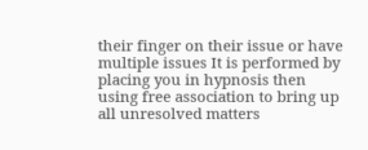their finger on their issue or have multiple issues It is performed by placing you in hypnosis then using free association to bring up all unresolved matters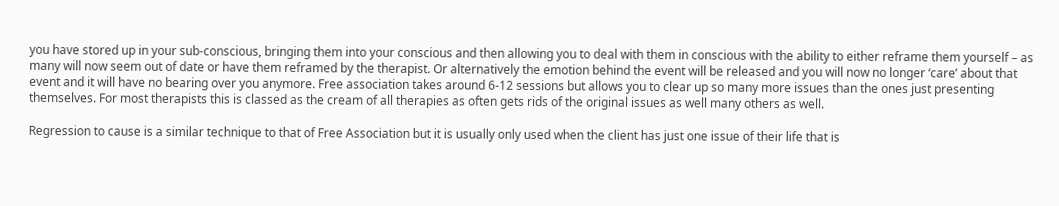you have stored up in your sub-conscious, bringing them into your conscious and then allowing you to deal with them in conscious with the ability to either reframe them yourself – as many will now seem out of date or have them reframed by the therapist. Or alternatively the emotion behind the event will be released and you will now no longer ‘care’ about that event and it will have no bearing over you anymore. Free association takes around 6-12 sessions but allows you to clear up so many more issues than the ones just presenting themselves. For most therapists this is classed as the cream of all therapies as often gets rids of the original issues as well many others as well.

Regression to cause is a similar technique to that of Free Association but it is usually only used when the client has just one issue of their life that is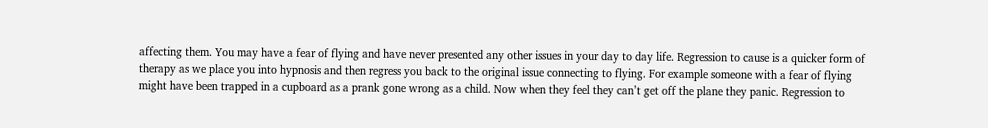affecting them. You may have a fear of flying and have never presented any other issues in your day to day life. Regression to cause is a quicker form of therapy as we place you into hypnosis and then regress you back to the original issue connecting to flying. For example someone with a fear of flying might have been trapped in a cupboard as a prank gone wrong as a child. Now when they feel they can’t get off the plane they panic. Regression to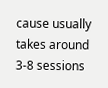cause usually takes around 3-8 sessions